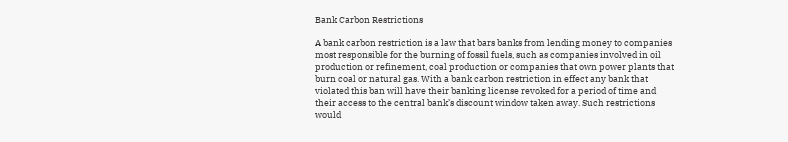Bank Carbon Restrictions

A bank carbon restriction is a law that bars banks from lending money to companies most responsible for the burning of fossil fuels, such as companies involved in oil production or refinement, coal production or companies that own power plants that burn coal or natural gas. With a bank carbon restriction in effect any bank that violated this ban will have their banking license revoked for a period of time and their access to the central bank’s discount window taken away. Such restrictions would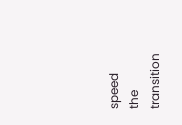speed the transition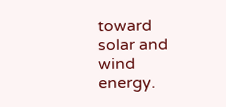toward solar and wind energy.